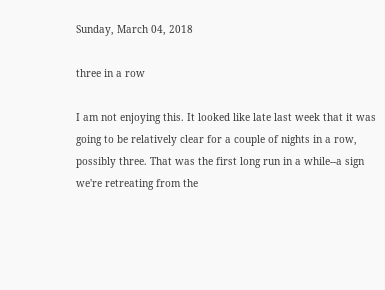Sunday, March 04, 2018

three in a row

I am not enjoying this. It looked like late last week that it was going to be relatively clear for a couple of nights in a row, possibly three. That was the first long run in a while--a sign we're retreating from the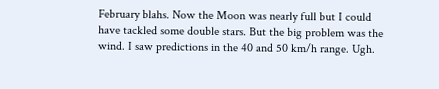February blahs. Now the Moon was nearly full but I could have tackled some double stars. But the big problem was the wind. I saw predictions in the 40 and 50 km/h range. Ugh.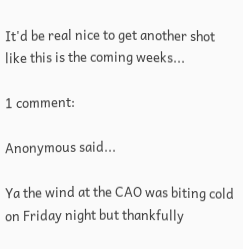It'd be real nice to get another shot like this is the coming weeks...

1 comment:

Anonymous said...

Ya the wind at the CAO was biting cold on Friday night but thankfully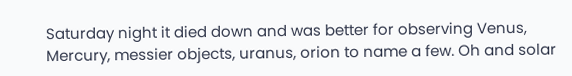Saturday night it died down and was better for observing Venus, Mercury, messier objects, uranus, orion to name a few. Oh and solar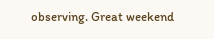observing. Great weekend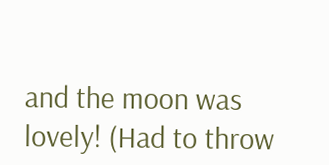and the moon was lovely! (Had to throw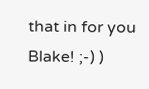that in for you Blake! ;-) )